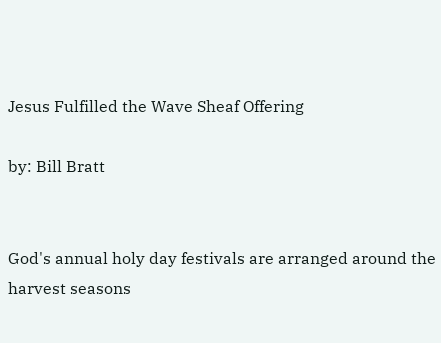Jesus Fulfilled the Wave Sheaf Offering

by: Bill Bratt


God's annual holy day festivals are arranged around the harvest seasons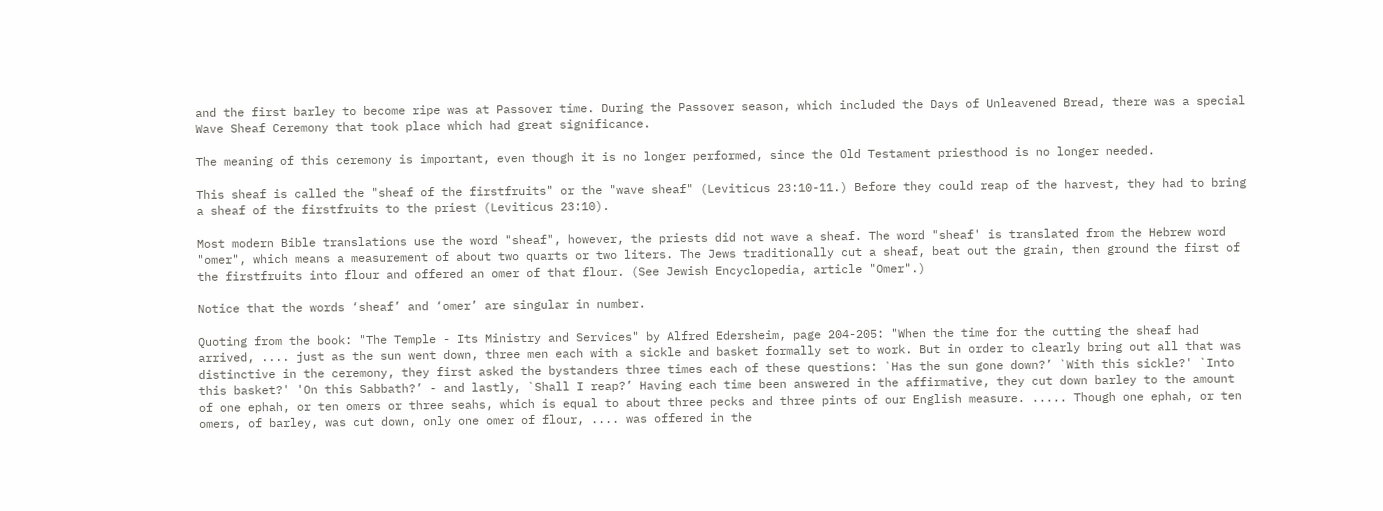and the first barley to become ripe was at Passover time. During the Passover season, which included the Days of Unleavened Bread, there was a special Wave Sheaf Ceremony that took place which had great significance.

The meaning of this ceremony is important, even though it is no longer performed, since the Old Testament priesthood is no longer needed.

This sheaf is called the "sheaf of the firstfruits" or the "wave sheaf" (Leviticus 23:10-11.) Before they could reap of the harvest, they had to bring a sheaf of the firstfruits to the priest (Leviticus 23:10).

Most modern Bible translations use the word "sheaf", however, the priests did not wave a sheaf. The word "sheaf' is translated from the Hebrew word "omer", which means a measurement of about two quarts or two liters. The Jews traditionally cut a sheaf, beat out the grain, then ground the first of the firstfruits into flour and offered an omer of that flour. (See Jewish Encyclopedia, article "Omer".)

Notice that the words ‘sheaf’ and ‘omer’ are singular in number.

Quoting from the book: "The Temple - Its Ministry and Services" by Alfred Edersheim, page 204-205: "When the time for the cutting the sheaf had arrived, .... just as the sun went down, three men each with a sickle and basket formally set to work. But in order to clearly bring out all that was distinctive in the ceremony, they first asked the bystanders three times each of these questions: `Has the sun gone down?’ `With this sickle?' `Into this basket?' 'On this Sabbath?’ - and lastly, `Shall I reap?’ Having each time been answered in the affirmative, they cut down barley to the amount of one ephah, or ten omers or three seahs, which is equal to about three pecks and three pints of our English measure. ..... Though one ephah, or ten omers, of barley, was cut down, only one omer of flour, .... was offered in the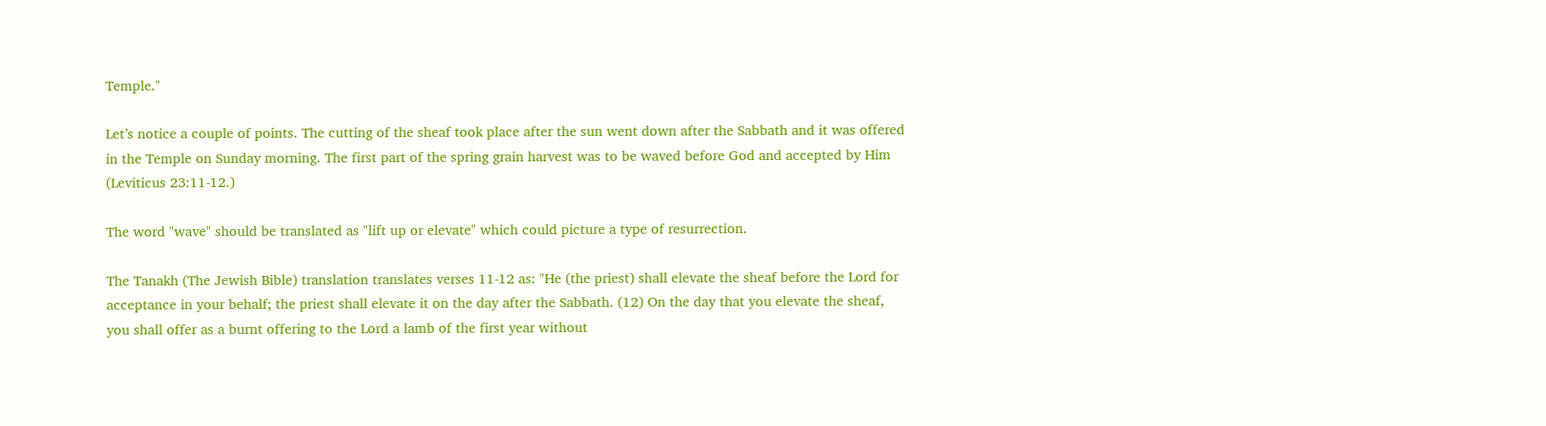Temple."

Let’s notice a couple of points. The cutting of the sheaf took place after the sun went down after the Sabbath and it was offered in the Temple on Sunday morning. The first part of the spring grain harvest was to be waved before God and accepted by Him (Leviticus 23:11-12.)

The word "wave" should be translated as "lift up or elevate" which could picture a type of resurrection.

The Tanakh (The Jewish Bible) translation translates verses 11-12 as: "He (the priest) shall elevate the sheaf before the Lord for acceptance in your behalf; the priest shall elevate it on the day after the Sabbath. (12) On the day that you elevate the sheaf, you shall offer as a burnt offering to the Lord a lamb of the first year without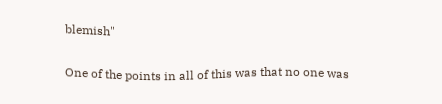blemish"

One of the points in all of this was that no one was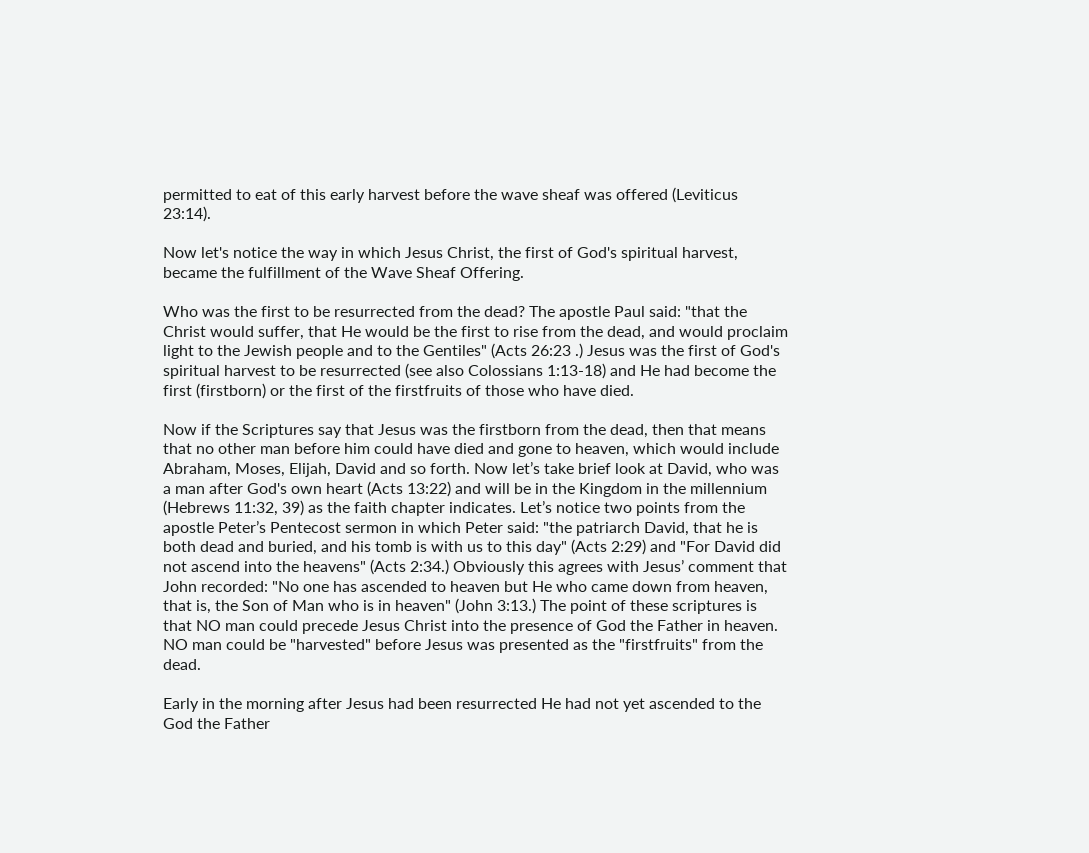permitted to eat of this early harvest before the wave sheaf was offered (Leviticus 23:14).

Now let's notice the way in which Jesus Christ, the first of God's spiritual harvest, became the fulfillment of the Wave Sheaf Offering.

Who was the first to be resurrected from the dead? The apostle Paul said: "that the Christ would suffer, that He would be the first to rise from the dead, and would proclaim light to the Jewish people and to the Gentiles" (Acts 26:23 .) Jesus was the first of God's spiritual harvest to be resurrected (see also Colossians 1:13-18) and He had become the first (firstborn) or the first of the firstfruits of those who have died.

Now if the Scriptures say that Jesus was the firstborn from the dead, then that means that no other man before him could have died and gone to heaven, which would include Abraham, Moses, Elijah, David and so forth. Now let’s take brief look at David, who was a man after God's own heart (Acts 13:22) and will be in the Kingdom in the millennium (Hebrews 11:32, 39) as the faith chapter indicates. Let’s notice two points from the apostle Peter’s Pentecost sermon in which Peter said: "the patriarch David, that he is both dead and buried, and his tomb is with us to this day" (Acts 2:29) and "For David did not ascend into the heavens" (Acts 2:34.) Obviously this agrees with Jesus’ comment that John recorded: "No one has ascended to heaven but He who came down from heaven, that is, the Son of Man who is in heaven" (John 3:13.) The point of these scriptures is that NO man could precede Jesus Christ into the presence of God the Father in heaven. NO man could be "harvested" before Jesus was presented as the "firstfruits" from the dead.

Early in the morning after Jesus had been resurrected He had not yet ascended to the God the Father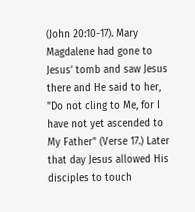(John 20:10-17). Mary Magdalene had gone to Jesus’ tomb and saw Jesus there and He said to her, "Do not cling to Me, for I have not yet ascended to My Father" (Verse 17.) Later that day Jesus allowed His disciples to touch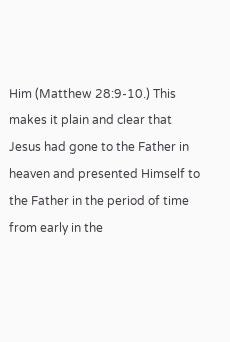Him (Matthew 28:9-10.) This makes it plain and clear that Jesus had gone to the Father in heaven and presented Himself to the Father in the period of time from early in the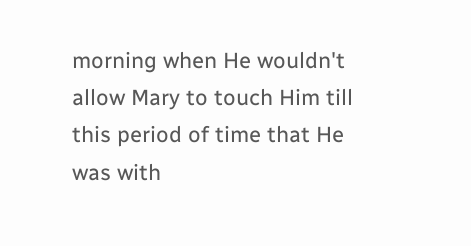morning when He wouldn't allow Mary to touch Him till this period of time that He was with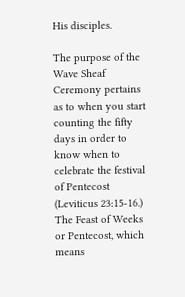His disciples.

The purpose of the Wave Sheaf Ceremony pertains as to when you start counting the fifty days in order to know when to celebrate the festival of Pentecost (Leviticus 23:15-16.) The Feast of Weeks or Pentecost, which means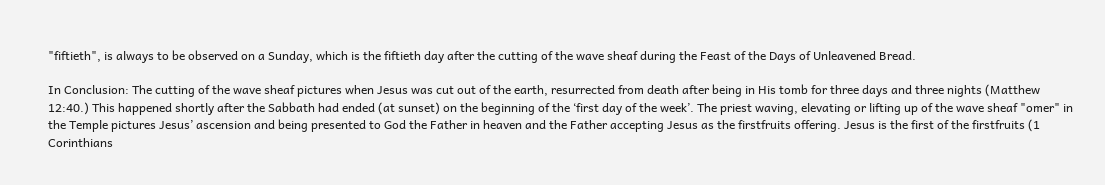"fiftieth", is always to be observed on a Sunday, which is the fiftieth day after the cutting of the wave sheaf during the Feast of the Days of Unleavened Bread.

In Conclusion: The cutting of the wave sheaf pictures when Jesus was cut out of the earth, resurrected from death after being in His tomb for three days and three nights (Matthew 12:40.) This happened shortly after the Sabbath had ended (at sunset) on the beginning of the ‘first day of the week’. The priest waving, elevating or lifting up of the wave sheaf "omer" in the Temple pictures Jesus’ ascension and being presented to God the Father in heaven and the Father accepting Jesus as the firstfruits offering. Jesus is the first of the firstfruits (1 Corinthians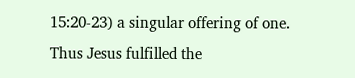15:20-23) a singular offering of one. Thus Jesus fulfilled the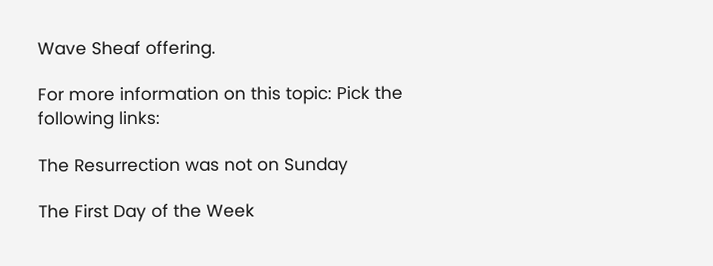Wave Sheaf offering.

For more information on this topic: Pick the following links:

The Resurrection was not on Sunday

The First Day of the Week